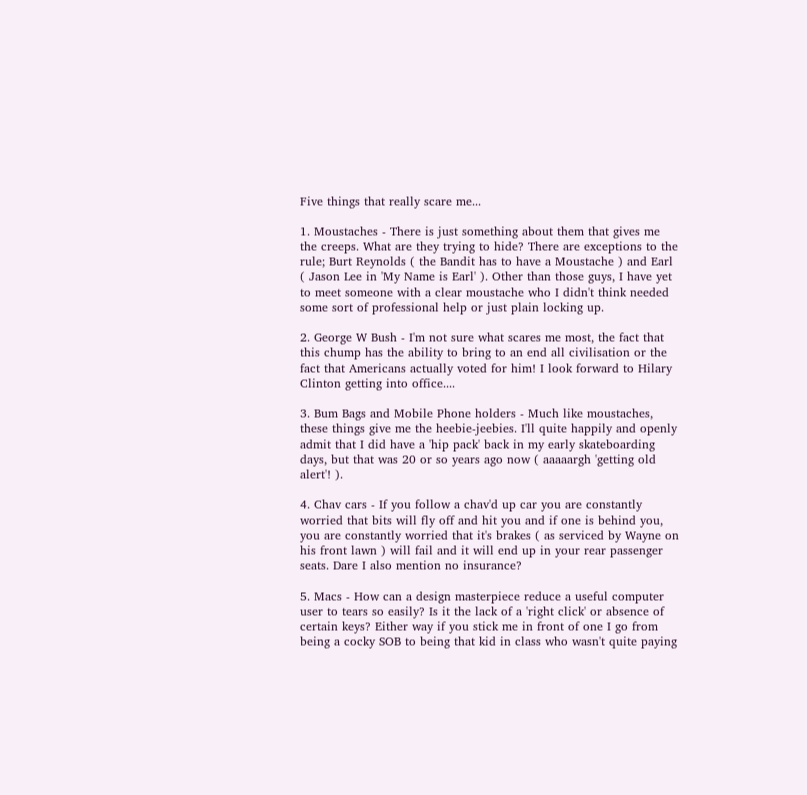Five things that really scare me...

1. Moustaches - There is just something about them that gives me the creeps. What are they trying to hide? There are exceptions to the rule; Burt Reynolds ( the Bandit has to have a Moustache ) and Earl ( Jason Lee in 'My Name is Earl' ). Other than those guys, I have yet to meet someone with a clear moustache who I didn't think needed some sort of professional help or just plain locking up.

2. George W Bush - I'm not sure what scares me most, the fact that this chump has the ability to bring to an end all civilisation or the fact that Americans actually voted for him! I look forward to Hilary Clinton getting into office....

3. Bum Bags and Mobile Phone holders - Much like moustaches, these things give me the heebie-jeebies. I'll quite happily and openly admit that I did have a 'hip pack' back in my early skateboarding days, but that was 20 or so years ago now ( aaaaargh 'getting old alert'! ).

4. Chav cars - If you follow a chav'd up car you are constantly worried that bits will fly off and hit you and if one is behind you, you are constantly worried that it's brakes ( as serviced by Wayne on his front lawn ) will fail and it will end up in your rear passenger seats. Dare I also mention no insurance?

5. Macs - How can a design masterpiece reduce a useful computer user to tears so easily? Is it the lack of a 'right click' or absence of certain keys? Either way if you stick me in front of one I go from being a cocky SOB to being that kid in class who wasn't quite paying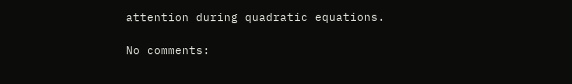attention during quadratic equations.

No comments: